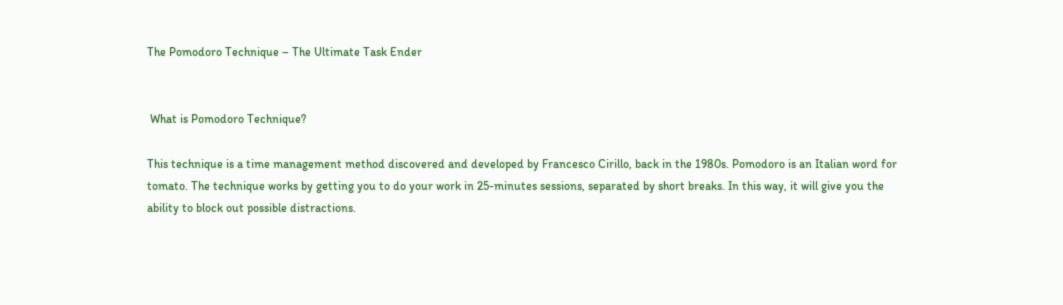The Pomodoro Technique – The Ultimate Task Ender


 What is Pomodoro Technique?

This technique is a time management method discovered and developed by Francesco Cirillo, back in the 1980s. Pomodoro is an Italian word for tomato. The technique works by getting you to do your work in 25-minutes sessions, separated by short breaks. In this way, it will give you the ability to block out possible distractions.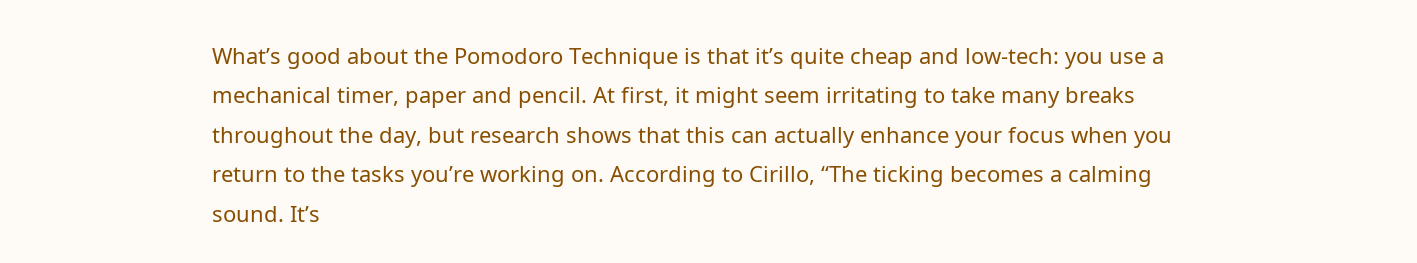What’s good about the Pomodoro Technique is that it’s quite cheap and low-tech: you use a mechanical timer, paper and pencil. At first, it might seem irritating to take many breaks throughout the day, but research shows that this can actually enhance your focus when you return to the tasks you’re working on. According to Cirillo, “The ticking becomes a calming sound. It’s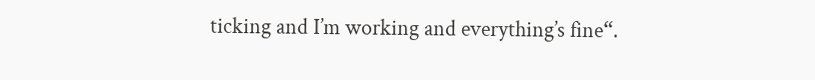ticking and I’m working and everything’s fine“.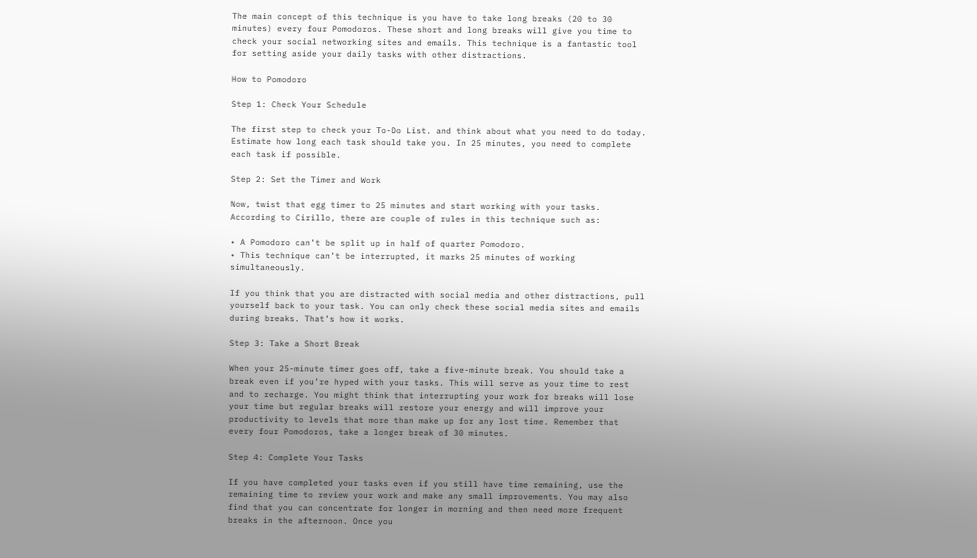The main concept of this technique is you have to take long breaks (20 to 30 minutes) every four Pomodoros. These short and long breaks will give you time to check your social networking sites and emails. This technique is a fantastic tool for setting aside your daily tasks with other distractions.

How to Pomodoro

Step 1: Check Your Schedule

The first step to check your To-Do List. and think about what you need to do today. Estimate how long each task should take you. In 25 minutes, you need to complete each task if possible.

Step 2: Set the Timer and Work

Now, twist that egg timer to 25 minutes and start working with your tasks. According to Cirillo, there are couple of rules in this technique such as:

• A Pomodoro can’t be split up in half of quarter Pomodoro.
• This technique can’t be interrupted, it marks 25 minutes of working simultaneously.

If you think that you are distracted with social media and other distractions, pull yourself back to your task. You can only check these social media sites and emails during breaks. That’s how it works.

Step 3: Take a Short Break

When your 25-minute timer goes off, take a five-minute break. You should take a break even if you’re hyped with your tasks. This will serve as your time to rest and to recharge. You might think that interrupting your work for breaks will lose your time but regular breaks will restore your energy and will improve your productivity to levels that more than make up for any lost time. Remember that every four Pomodoros, take a longer break of 30 minutes.

Step 4: Complete Your Tasks

If you have completed your tasks even if you still have time remaining, use the remaining time to review your work and make any small improvements. You may also find that you can concentrate for longer in morning and then need more frequent breaks in the afternoon. Once you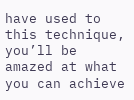have used to this technique, you’ll be amazed at what you can achieve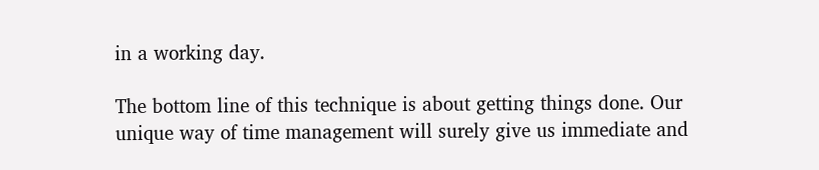in a working day.

The bottom line of this technique is about getting things done. Our unique way of time management will surely give us immediate and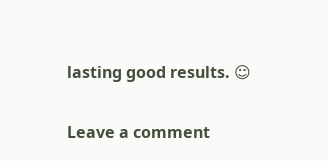lasting good results. ☺

Leave a comment